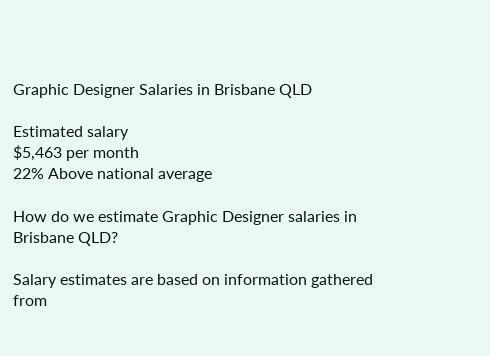Graphic Designer Salaries in Brisbane QLD

Estimated salary
$5,463 per month
22% Above national average

How do we estimate Graphic Designer salaries in Brisbane QLD?

Salary estimates are based on information gathered from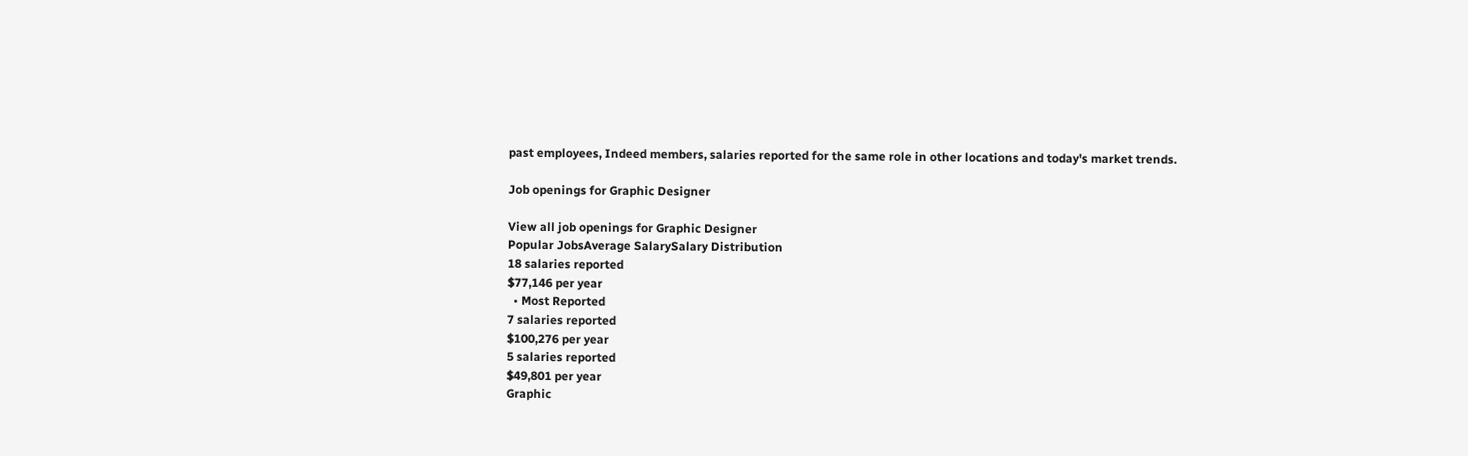past employees, Indeed members, salaries reported for the same role in other locations and today's market trends.

Job openings for Graphic Designer

View all job openings for Graphic Designer
Popular JobsAverage SalarySalary Distribution
18 salaries reported
$77,146 per year
  • Most Reported
7 salaries reported
$100,276 per year
5 salaries reported
$49,801 per year
Graphic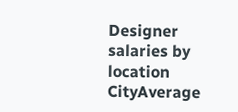Designer salaries by location
CityAverage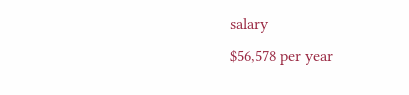salary
$56,578 per year